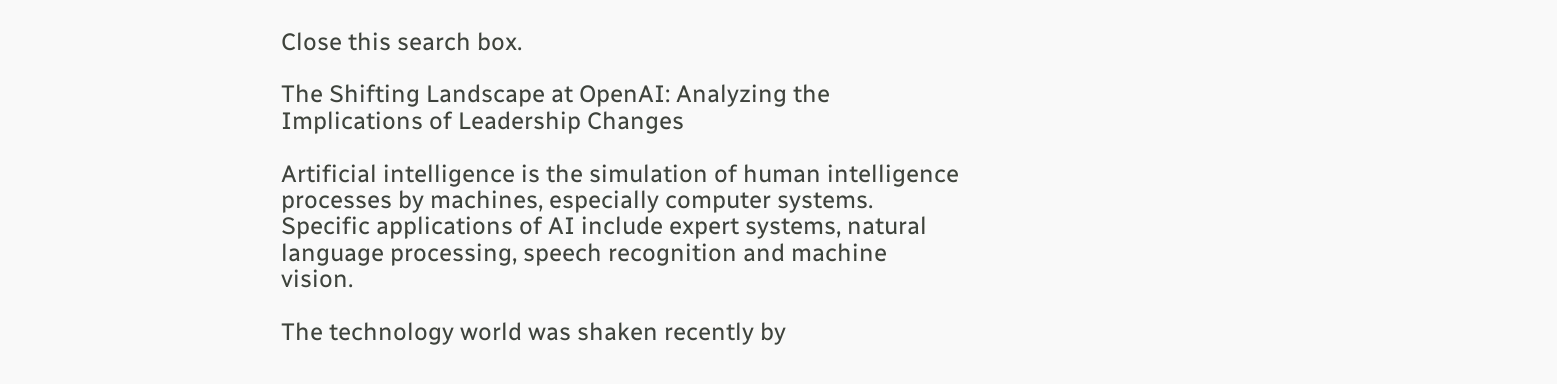Close this search box.

The Shifting Landscape at OpenAI: Analyzing the Implications of Leadership Changes

Artificial intelligence is the simulation of human intelligence processes by machines, especially computer systems. Specific applications of AI include expert systems, natural language processing, speech recognition and machine vision.

The technology world was shaken recently by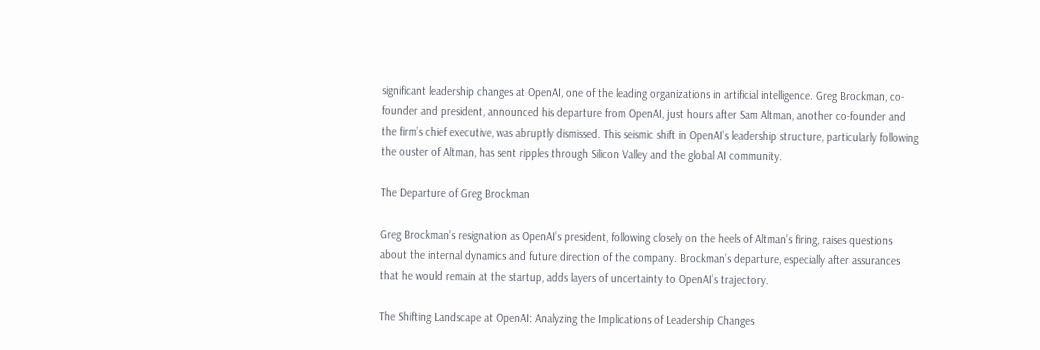significant leadership changes at OpenAI, one of the leading organizations in artificial intelligence. Greg Brockman, co-founder and president, announced his departure from OpenAI, just hours after Sam Altman, another co-founder and the firm’s chief executive, was abruptly dismissed. This seismic shift in OpenAI’s leadership structure, particularly following the ouster of Altman, has sent ripples through Silicon Valley and the global AI community.

The Departure of Greg Brockman

Greg Brockman’s resignation as OpenAI’s president, following closely on the heels of Altman’s firing, raises questions about the internal dynamics and future direction of the company. Brockman’s departure, especially after assurances that he would remain at the startup, adds layers of uncertainty to OpenAI’s trajectory.

The Shifting Landscape at OpenAI: Analyzing the Implications of Leadership Changes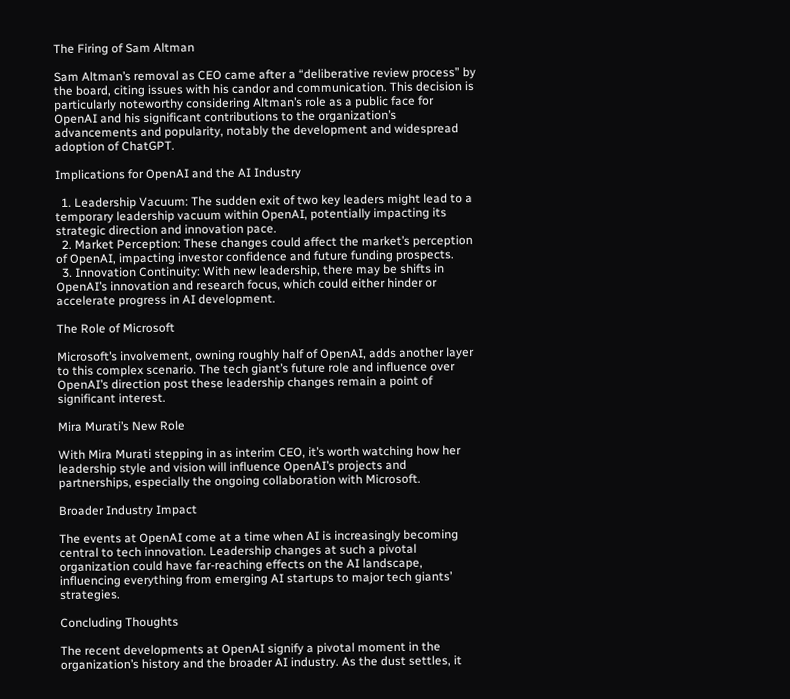The Firing of Sam Altman

Sam Altman’s removal as CEO came after a “deliberative review process” by the board, citing issues with his candor and communication. This decision is particularly noteworthy considering Altman’s role as a public face for OpenAI and his significant contributions to the organization’s advancements and popularity, notably the development and widespread adoption of ChatGPT.

Implications for OpenAI and the AI Industry

  1. Leadership Vacuum: The sudden exit of two key leaders might lead to a temporary leadership vacuum within OpenAI, potentially impacting its strategic direction and innovation pace.
  2. Market Perception: These changes could affect the market’s perception of OpenAI, impacting investor confidence and future funding prospects.
  3. Innovation Continuity: With new leadership, there may be shifts in OpenAI’s innovation and research focus, which could either hinder or accelerate progress in AI development.

The Role of Microsoft

Microsoft’s involvement, owning roughly half of OpenAI, adds another layer to this complex scenario. The tech giant’s future role and influence over OpenAI’s direction post these leadership changes remain a point of significant interest.

Mira Murati’s New Role

With Mira Murati stepping in as interim CEO, it’s worth watching how her leadership style and vision will influence OpenAI’s projects and partnerships, especially the ongoing collaboration with Microsoft.

Broader Industry Impact

The events at OpenAI come at a time when AI is increasingly becoming central to tech innovation. Leadership changes at such a pivotal organization could have far-reaching effects on the AI landscape, influencing everything from emerging AI startups to major tech giants’ strategies.

Concluding Thoughts

The recent developments at OpenAI signify a pivotal moment in the organization’s history and the broader AI industry. As the dust settles, it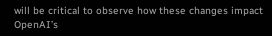will be critical to observe how these changes impact OpenAI’s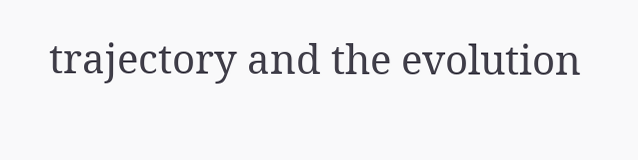trajectory and the evolution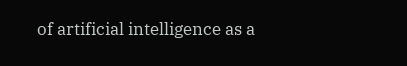of artificial intelligence as a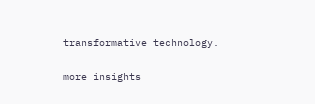transformative technology.

more insights